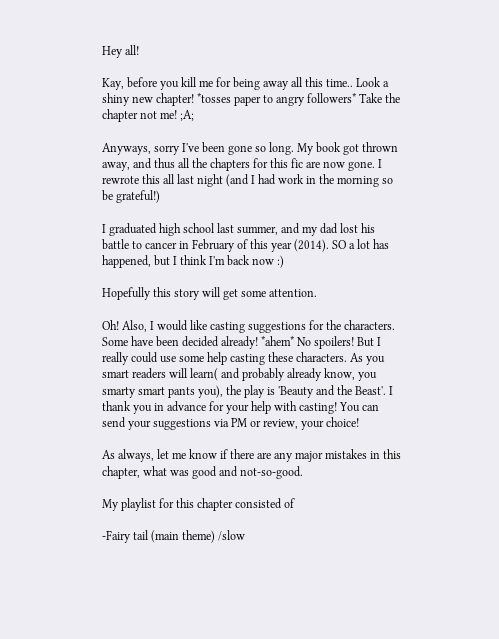Hey all!

Kay, before you kill me for being away all this time.. Look a shiny new chapter! *tosses paper to angry followers* Take the chapter not me! ;A;

Anyways, sorry I've been gone so long. My book got thrown away, and thus all the chapters for this fic are now gone. I rewrote this all last night (and I had work in the morning so be grateful!)

I graduated high school last summer, and my dad lost his battle to cancer in February of this year (2014). SO a lot has happened, but I think I'm back now :)

Hopefully this story will get some attention.

Oh! Also, I would like casting suggestions for the characters. Some have been decided already! *ahem* No spoilers! But I really could use some help casting these characters. As you smart readers will learn( and probably already know, you smarty smart pants you), the play is 'Beauty and the Beast'. I thank you in advance for your help with casting! You can send your suggestions via PM or review, your choice!

As always, let me know if there are any major mistakes in this chapter, what was good and not-so-good.

My playlist for this chapter consisted of

-Fairy tail (main theme) /slow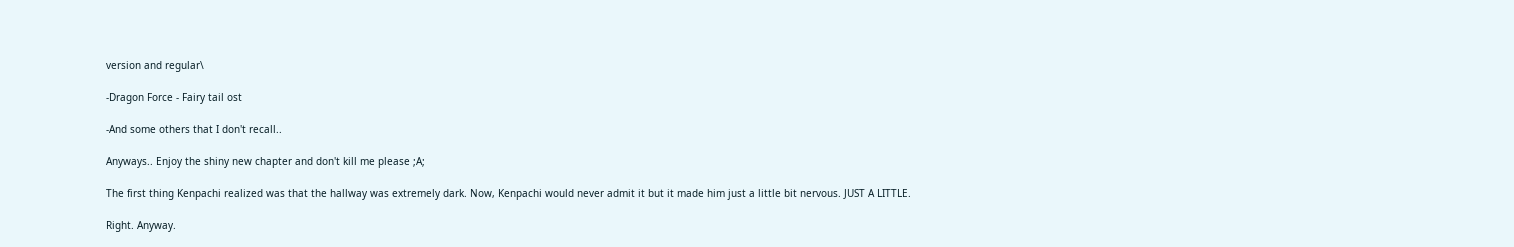version and regular\

-Dragon Force - Fairy tail ost

-And some others that I don't recall..

Anyways.. Enjoy the shiny new chapter and don't kill me please ;A;

The first thing Kenpachi realized was that the hallway was extremely dark. Now, Kenpachi would never admit it but it made him just a little bit nervous. JUST A LITTLE.

Right. Anyway.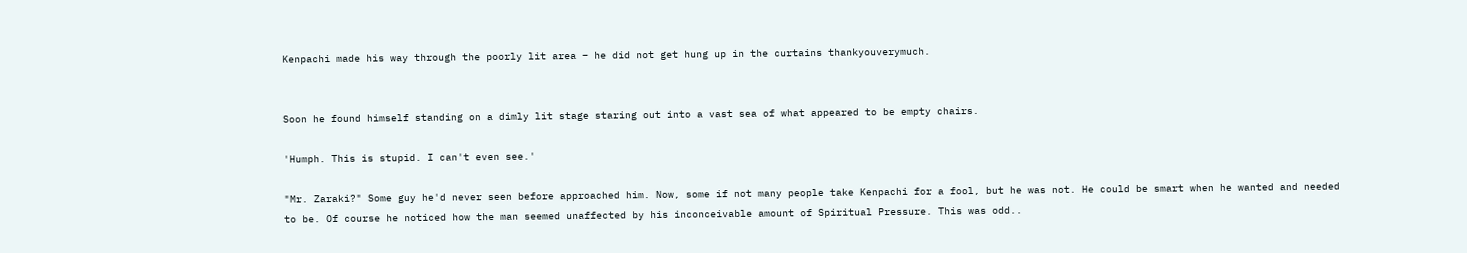Kenpachi made his way through the poorly lit area – he did not get hung up in the curtains thankyouverymuch.


Soon he found himself standing on a dimly lit stage staring out into a vast sea of what appeared to be empty chairs.

'Humph. This is stupid. I can't even see.'

"Mr. Zaraki?" Some guy he'd never seen before approached him. Now, some if not many people take Kenpachi for a fool, but he was not. He could be smart when he wanted and needed to be. Of course he noticed how the man seemed unaffected by his inconceivable amount of Spiritual Pressure. This was odd..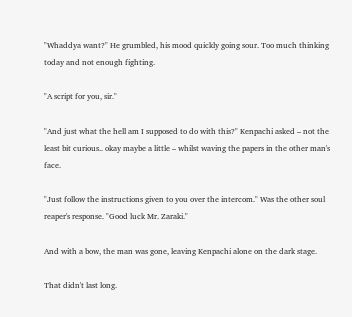"Whaddya want?" He grumbled, his mood quickly going sour. Too much thinking today and not enough fighting.

"A script for you, sir."

"And just what the hell am I supposed to do with this?" Kenpachi asked – not the least bit curious.. okay maybe a little – whilst waving the papers in the other man's face.

"Just follow the instructions given to you over the intercom." Was the other soul reaper's response. "Good luck Mr. Zaraki."

And with a bow, the man was gone, leaving Kenpachi alone on the dark stage.

That didn't last long.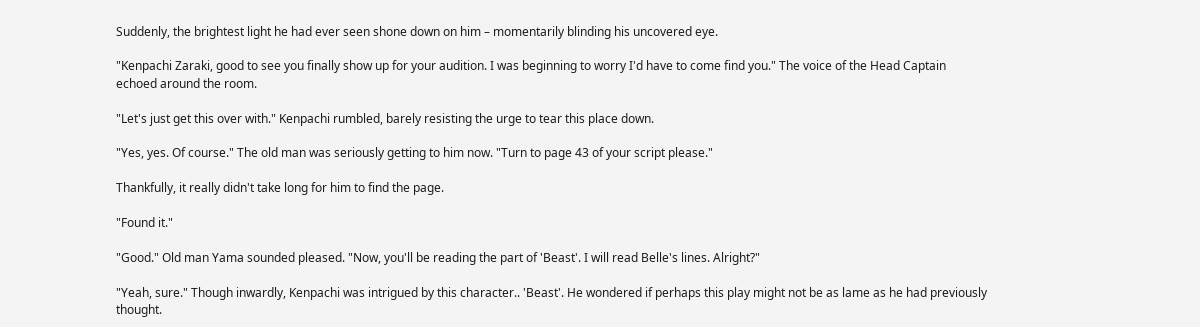Suddenly, the brightest light he had ever seen shone down on him – momentarily blinding his uncovered eye.

"Kenpachi Zaraki, good to see you finally show up for your audition. I was beginning to worry I'd have to come find you." The voice of the Head Captain echoed around the room.

"Let's just get this over with." Kenpachi rumbled, barely resisting the urge to tear this place down.

"Yes, yes. Of course." The old man was seriously getting to him now. "Turn to page 43 of your script please."

Thankfully, it really didn't take long for him to find the page.

"Found it."

"Good." Old man Yama sounded pleased. "Now, you'll be reading the part of 'Beast'. I will read Belle's lines. Alright?"

"Yeah, sure." Though inwardly, Kenpachi was intrigued by this character.. 'Beast'. He wondered if perhaps this play might not be as lame as he had previously thought.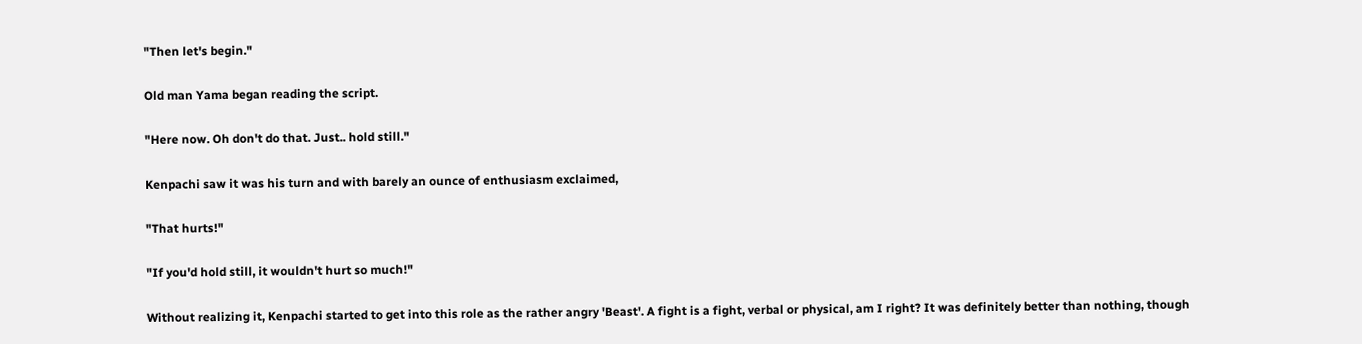"Then let's begin."

Old man Yama began reading the script.

"Here now. Oh don't do that. Just.. hold still."

Kenpachi saw it was his turn and with barely an ounce of enthusiasm exclaimed,

"That hurts!"

"If you'd hold still, it wouldn't hurt so much!"

Without realizing it, Kenpachi started to get into this role as the rather angry 'Beast'. A fight is a fight, verbal or physical, am I right? It was definitely better than nothing, though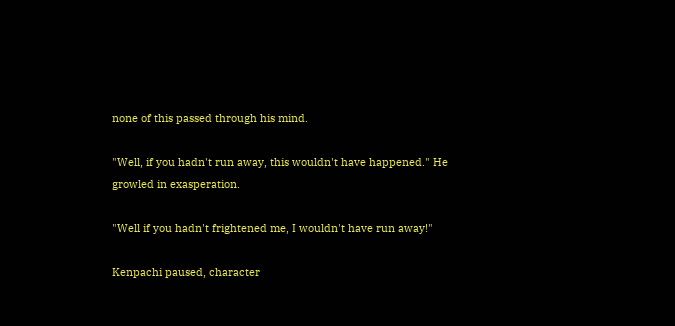none of this passed through his mind.

"Well, if you hadn't run away, this wouldn't have happened." He growled in exasperation.

"Well if you hadn't frightened me, I wouldn't have run away!"

Kenpachi paused, character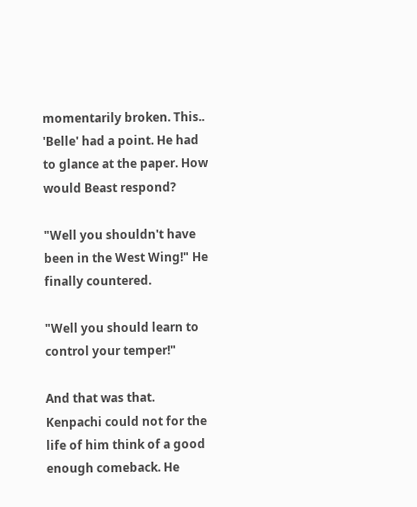momentarily broken. This.. 'Belle' had a point. He had to glance at the paper. How would Beast respond?

"Well you shouldn't have been in the West Wing!" He finally countered.

"Well you should learn to control your temper!"

And that was that. Kenpachi could not for the life of him think of a good enough comeback. He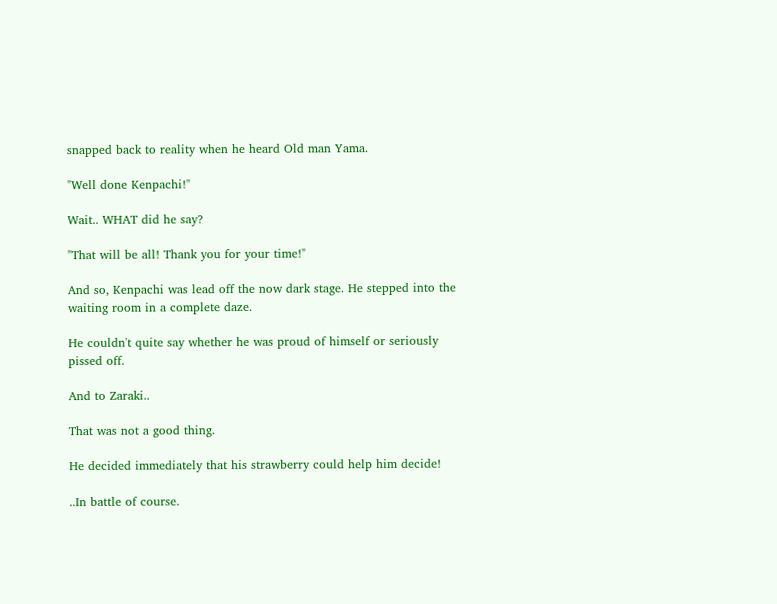snapped back to reality when he heard Old man Yama.

"Well done Kenpachi!"

Wait.. WHAT did he say?

"That will be all! Thank you for your time!"

And so, Kenpachi was lead off the now dark stage. He stepped into the waiting room in a complete daze.

He couldn't quite say whether he was proud of himself or seriously pissed off.

And to Zaraki..

That was not a good thing.

He decided immediately that his strawberry could help him decide!

..In battle of course.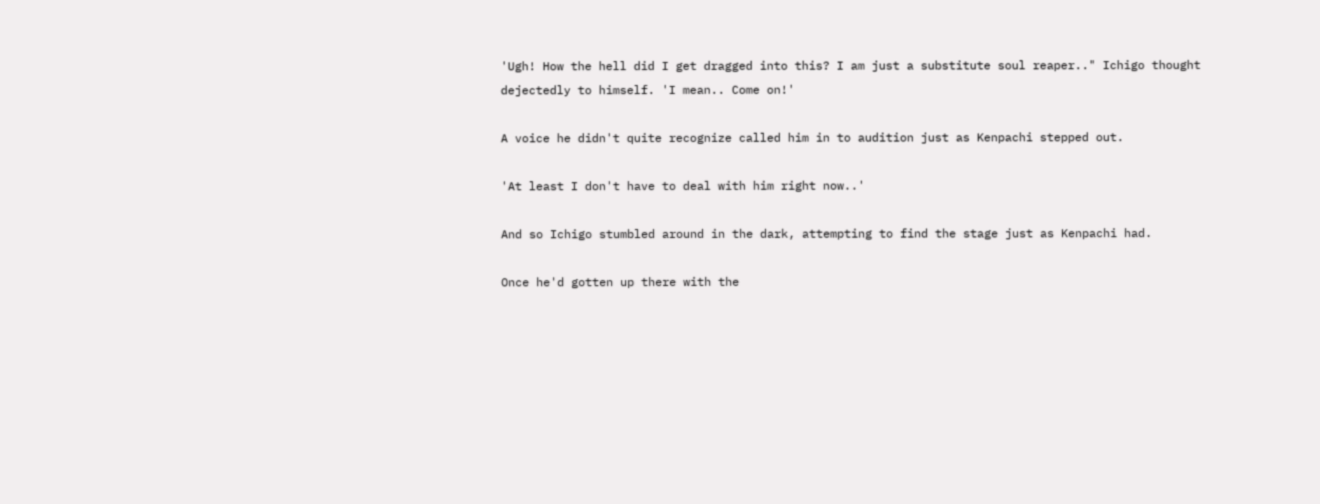'Ugh! How the hell did I get dragged into this? I am just a substitute soul reaper.." Ichigo thought dejectedly to himself. 'I mean.. Come on!'

A voice he didn't quite recognize called him in to audition just as Kenpachi stepped out.

'At least I don't have to deal with him right now..'

And so Ichigo stumbled around in the dark, attempting to find the stage just as Kenpachi had.

Once he'd gotten up there with the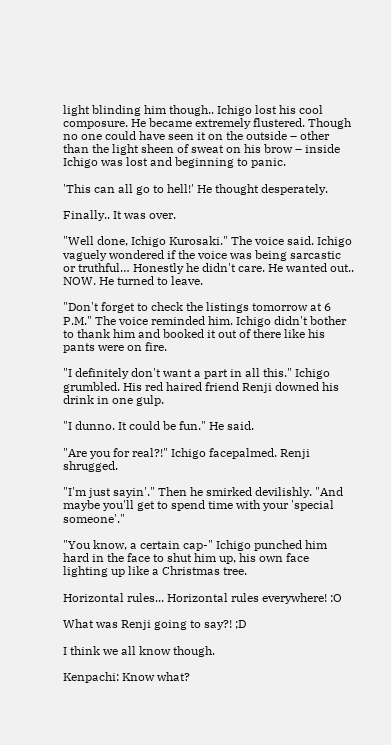light blinding him though.. Ichigo lost his cool composure. He became extremely flustered. Though no one could have seen it on the outside – other than the light sheen of sweat on his brow – inside Ichigo was lost and beginning to panic.

'This can all go to hell!' He thought desperately.

Finally.. It was over.

"Well done, Ichigo Kurosaki." The voice said. Ichigo vaguely wondered if the voice was being sarcastic or truthful… Honestly he didn't care. He wanted out.. NOW. He turned to leave.

"Don't forget to check the listings tomorrow at 6 P.M." The voice reminded him. Ichigo didn't bother to thank him and booked it out of there like his pants were on fire.

"I definitely don't want a part in all this." Ichigo grumbled. His red haired friend Renji downed his drink in one gulp.

"I dunno. It could be fun." He said.

"Are you for real?!" Ichigo facepalmed. Renji shrugged.

"I'm just sayin'." Then he smirked devilishly. "And maybe you'll get to spend time with your 'special someone'."

"You know, a certain cap-" Ichigo punched him hard in the face to shut him up, his own face lighting up like a Christmas tree.

Horizontal rules... Horizontal rules everywhere! :O

What was Renji going to say?! ;D

I think we all know though.

Kenpachi: Know what?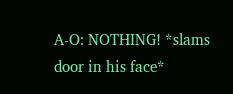A-O: NOTHING! *slams door in his face*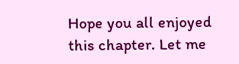Hope you all enjoyed this chapter. Let me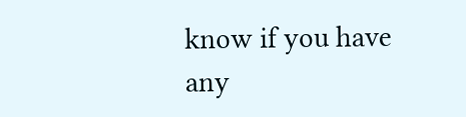know if you have any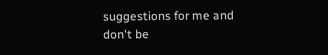suggestions for me and don't be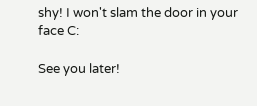shy! I won't slam the door in your face C:

See you later!